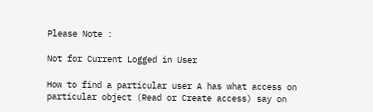Please Note :

Not for Current Logged in User

How to find a particular user A has what access on particular object (Read or Create access) say on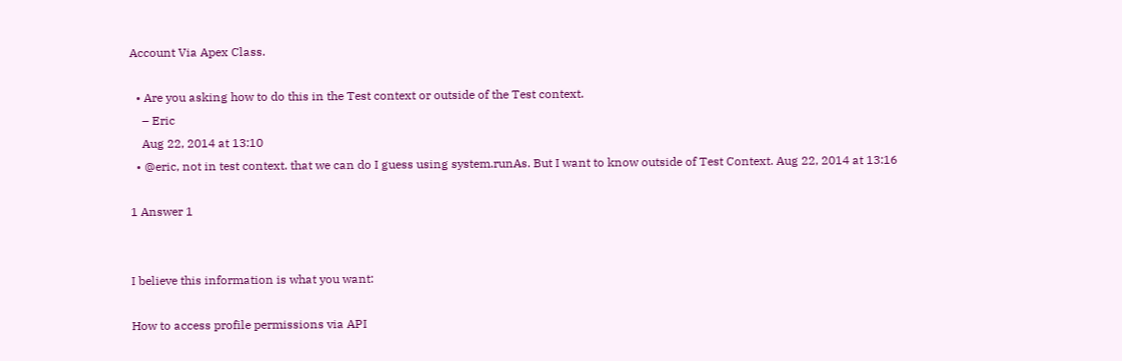Account Via Apex Class.

  • Are you asking how to do this in the Test context or outside of the Test context.
    – Eric
    Aug 22, 2014 at 13:10
  • @eric, not in test context. that we can do I guess using system.runAs. But I want to know outside of Test Context. Aug 22, 2014 at 13:16

1 Answer 1


I believe this information is what you want:

How to access profile permissions via API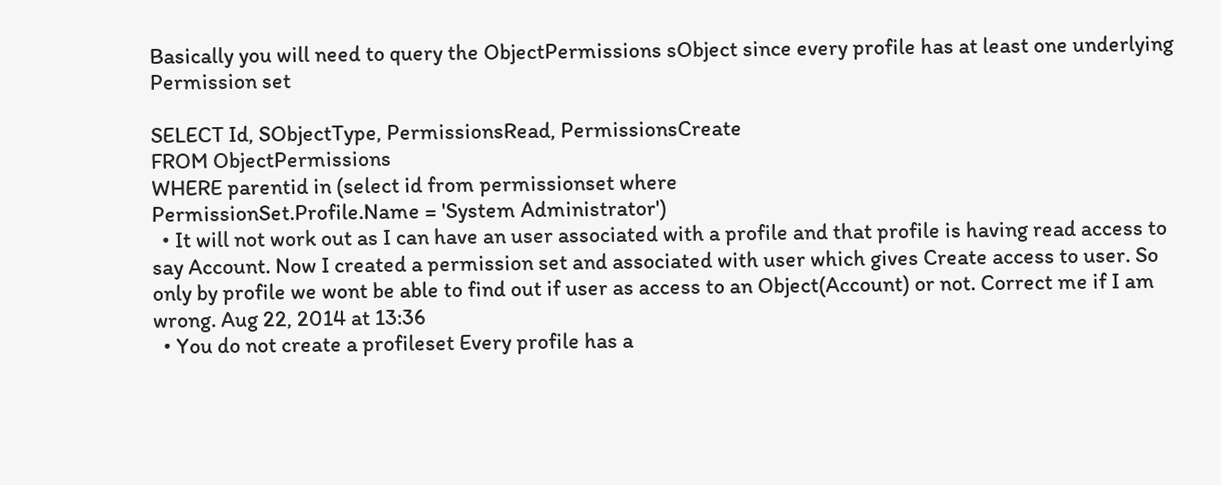Basically you will need to query the ObjectPermissions sObject since every profile has at least one underlying Permission set

SELECT Id, SObjectType, PermissionsRead, PermissionsCreate
FROM ObjectPermissions
WHERE parentid in (select id from permissionset where
PermissionSet.Profile.Name = 'System Administrator')
  • It will not work out as I can have an user associated with a profile and that profile is having read access to say Account. Now I created a permission set and associated with user which gives Create access to user. So only by profile we wont be able to find out if user as access to an Object(Account) or not. Correct me if I am wrong. Aug 22, 2014 at 13:36
  • You do not create a profileset Every profile has a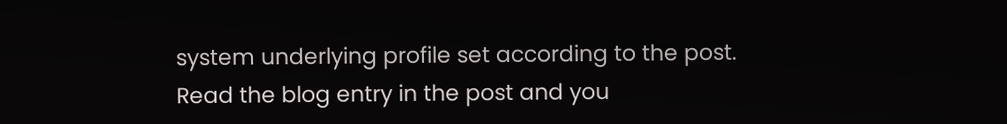system underlying profile set according to the post. Read the blog entry in the post and you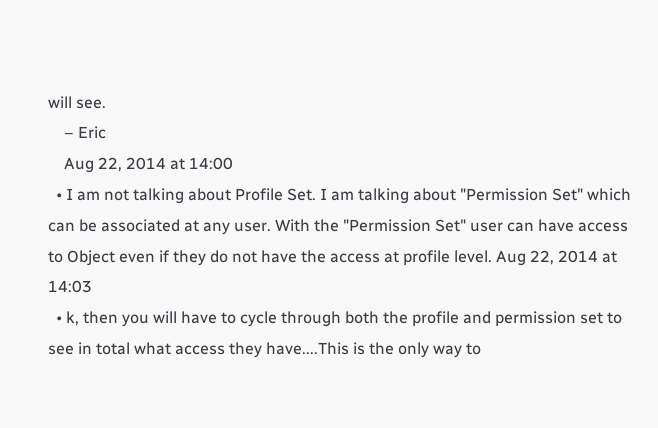will see.
    – Eric
    Aug 22, 2014 at 14:00
  • I am not talking about Profile Set. I am talking about "Permission Set" which can be associated at any user. With the "Permission Set" user can have access to Object even if they do not have the access at profile level. Aug 22, 2014 at 14:03
  • k, then you will have to cycle through both the profile and permission set to see in total what access they have....This is the only way to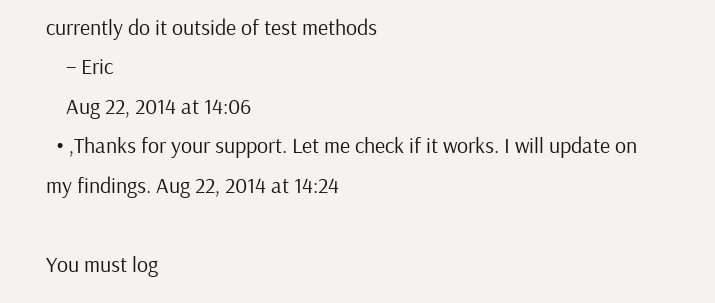currently do it outside of test methods
    – Eric
    Aug 22, 2014 at 14:06
  • ,Thanks for your support. Let me check if it works. I will update on my findings. Aug 22, 2014 at 14:24

You must log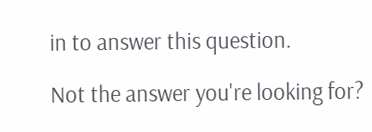in to answer this question.

Not the answer you're looking for?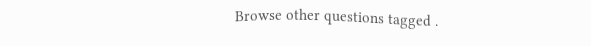Browse other questions tagged .